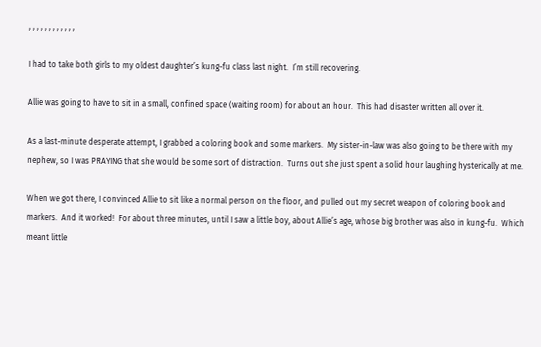, , , , , , , , , , , ,

I had to take both girls to my oldest daughter’s kung-fu class last night.  I’m still recovering.

Allie was going to have to sit in a small, confined space (waiting room) for about an hour.  This had disaster written all over it.

As a last-minute desperate attempt, I grabbed a coloring book and some markers.  My sister-in-law was also going to be there with my nephew, so I was PRAYING that she would be some sort of distraction.  Turns out she just spent a solid hour laughing hysterically at me.

When we got there, I convinced Allie to sit like a normal person on the floor, and pulled out my secret weapon of coloring book and markers.  And it worked!  For about three minutes, until I saw a little boy, about Allie’s age, whose big brother was also in kung-fu.  Which meant little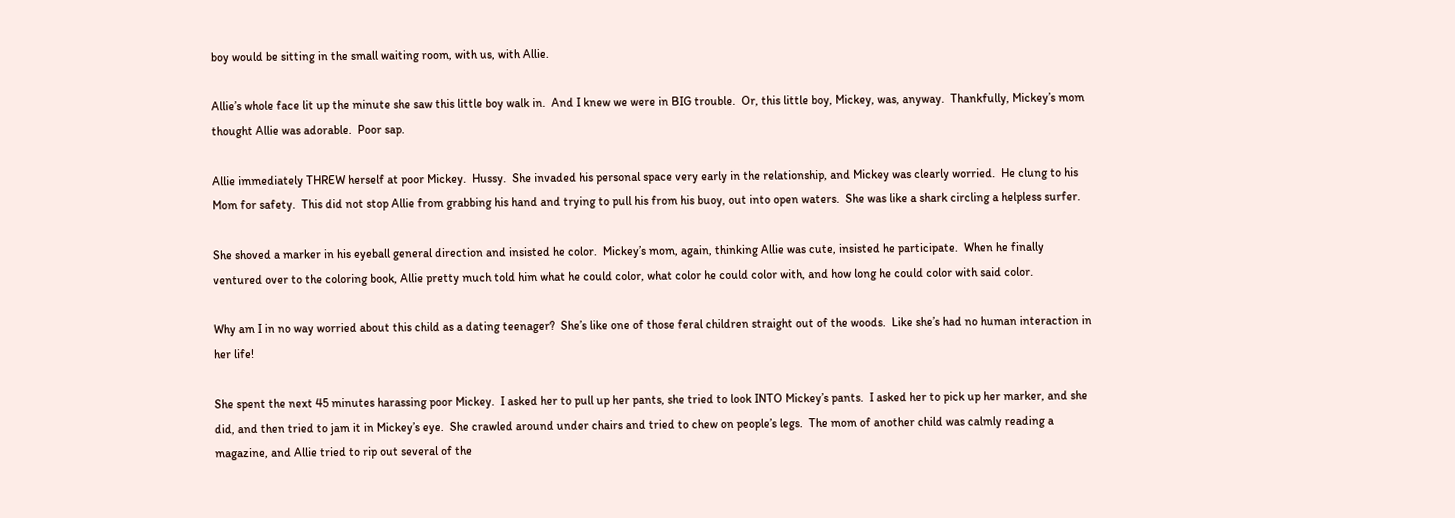boy would be sitting in the small waiting room, with us, with Allie.

Allie’s whole face lit up the minute she saw this little boy walk in.  And I knew we were in BIG trouble.  Or, this little boy, Mickey, was, anyway.  Thankfully, Mickey’s mom thought Allie was adorable.  Poor sap.

Allie immediately THREW herself at poor Mickey.  Hussy.  She invaded his personal space very early in the relationship, and Mickey was clearly worried.  He clung to his Mom for safety.  This did not stop Allie from grabbing his hand and trying to pull his from his buoy, out into open waters.  She was like a shark circling a helpless surfer.

She shoved a marker in his eyeball general direction and insisted he color.  Mickey’s mom, again, thinking Allie was cute, insisted he participate.  When he finally ventured over to the coloring book, Allie pretty much told him what he could color, what color he could color with, and how long he could color with said color.

Why am I in no way worried about this child as a dating teenager?  She’s like one of those feral children straight out of the woods.  Like she’s had no human interaction in her life!

She spent the next 45 minutes harassing poor Mickey.  I asked her to pull up her pants, she tried to look INTO Mickey’s pants.  I asked her to pick up her marker, and she did, and then tried to jam it in Mickey’s eye.  She crawled around under chairs and tried to chew on people’s legs.  The mom of another child was calmly reading a magazine, and Allie tried to rip out several of the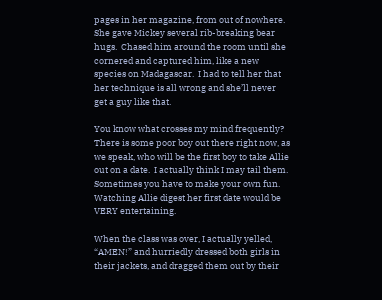pages in her magazine, from out of nowhere.  She gave Mickey several rib-breaking bear hugs.  Chased him around the room until she cornered and captured him, like a new species on Madagascar.  I had to tell her that her technique is all wrong and she’ll never get a guy like that.

You know what crosses my mind frequently?  There is some poor boy out there right now, as we speak, who will be the first boy to take Allie out on a date.  I actually think I may tail them.  Sometimes you have to make your own fun.  Watching Allie digest her first date would be VERY entertaining.

When the class was over, I actually yelled, “AMEN!” and hurriedly dressed both girls in their jackets, and dragged them out by their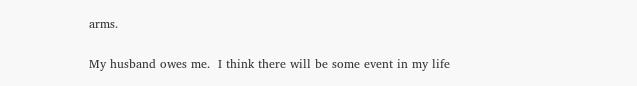arms.

My husband owes me.  I think there will be some event in my life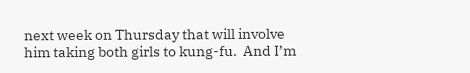next week on Thursday that will involve him taking both girls to kung-fu.  And I’m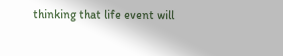thinking that life event will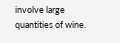involve large quantities of wine.